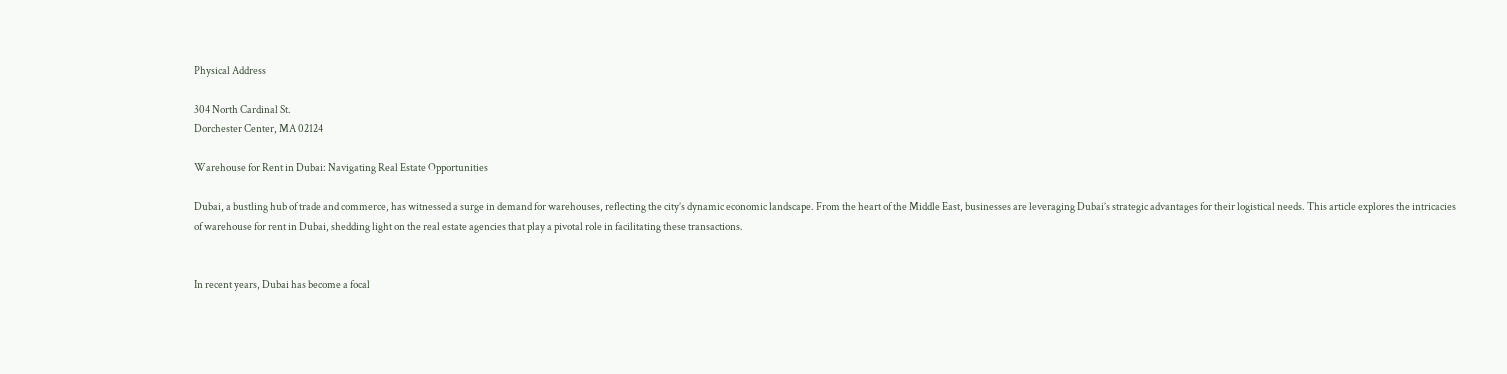Physical Address

304 North Cardinal St.
Dorchester Center, MA 02124

Warehouse for Rent in Dubai: Navigating Real Estate Opportunities

Dubai, a bustling hub of trade and commerce, has witnessed a surge in demand for warehouses, reflecting the city’s dynamic economic landscape. From the heart of the Middle East, businesses are leveraging Dubai’s strategic advantages for their logistical needs. This article explores the intricacies of warehouse for rent in Dubai, shedding light on the real estate agencies that play a pivotal role in facilitating these transactions.


In recent years, Dubai has become a focal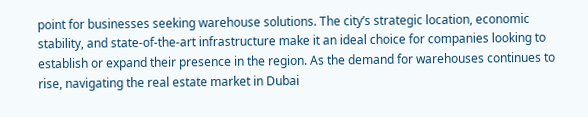point for businesses seeking warehouse solutions. The city’s strategic location, economic stability, and state-of-the-art infrastructure make it an ideal choice for companies looking to establish or expand their presence in the region. As the demand for warehouses continues to rise, navigating the real estate market in Dubai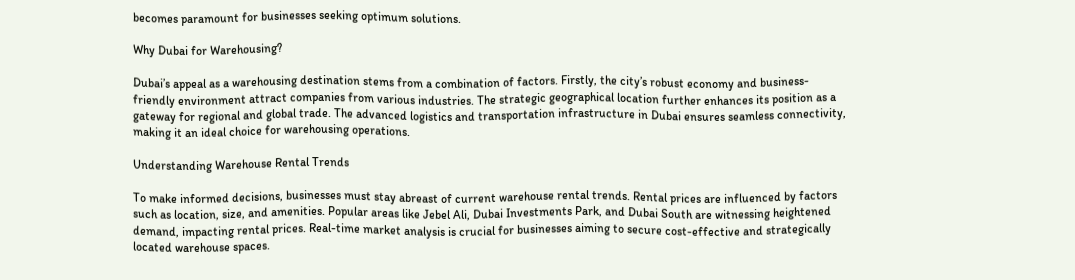becomes paramount for businesses seeking optimum solutions.

Why Dubai for Warehousing?

Dubai’s appeal as a warehousing destination stems from a combination of factors. Firstly, the city’s robust economy and business-friendly environment attract companies from various industries. The strategic geographical location further enhances its position as a gateway for regional and global trade. The advanced logistics and transportation infrastructure in Dubai ensures seamless connectivity, making it an ideal choice for warehousing operations.

Understanding Warehouse Rental Trends

To make informed decisions, businesses must stay abreast of current warehouse rental trends. Rental prices are influenced by factors such as location, size, and amenities. Popular areas like Jebel Ali, Dubai Investments Park, and Dubai South are witnessing heightened demand, impacting rental prices. Real-time market analysis is crucial for businesses aiming to secure cost-effective and strategically located warehouse spaces.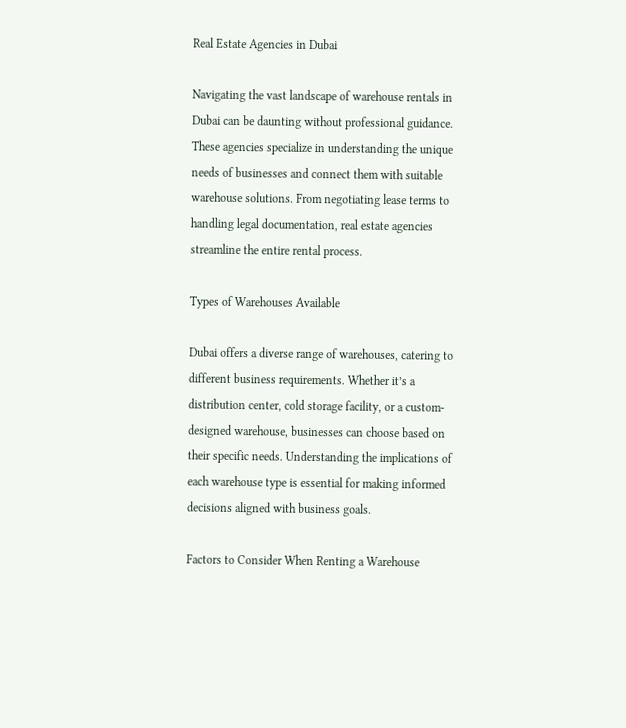Real Estate Agencies in Dubai

Navigating the vast landscape of warehouse rentals in Dubai can be daunting without professional guidance. These agencies specialize in understanding the unique needs of businesses and connect them with suitable warehouse solutions. From negotiating lease terms to handling legal documentation, real estate agencies streamline the entire rental process.

Types of Warehouses Available

Dubai offers a diverse range of warehouses, catering to different business requirements. Whether it’s a distribution center, cold storage facility, or a custom-designed warehouse, businesses can choose based on their specific needs. Understanding the implications of each warehouse type is essential for making informed decisions aligned with business goals.

Factors to Consider When Renting a Warehouse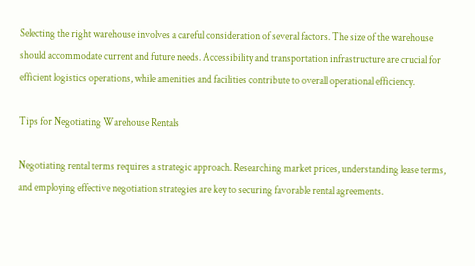Selecting the right warehouse involves a careful consideration of several factors. The size of the warehouse should accommodate current and future needs. Accessibility and transportation infrastructure are crucial for efficient logistics operations, while amenities and facilities contribute to overall operational efficiency.

Tips for Negotiating Warehouse Rentals

Negotiating rental terms requires a strategic approach. Researching market prices, understanding lease terms, and employing effective negotiation strategies are key to securing favorable rental agreements.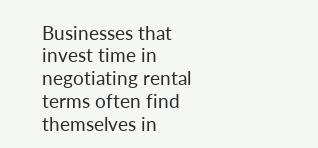Businesses that invest time in negotiating rental terms often find themselves in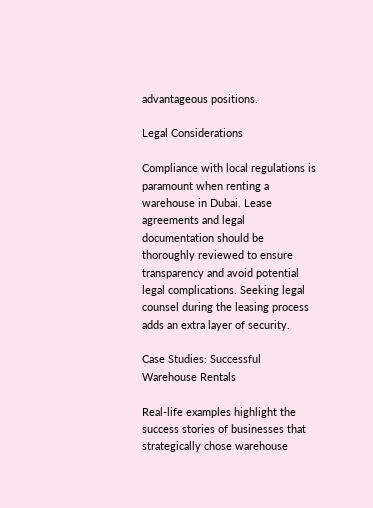advantageous positions.

Legal Considerations

Compliance with local regulations is paramount when renting a warehouse in Dubai. Lease agreements and legal documentation should be thoroughly reviewed to ensure transparency and avoid potential legal complications. Seeking legal counsel during the leasing process adds an extra layer of security.

Case Studies: Successful Warehouse Rentals

Real-life examples highlight the success stories of businesses that strategically chose warehouse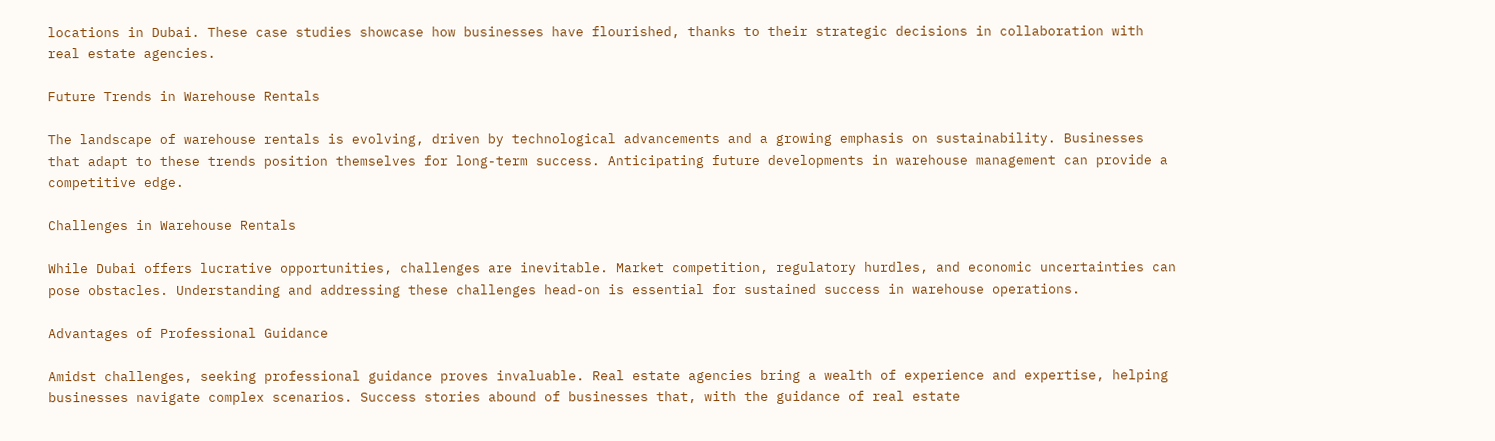locations in Dubai. These case studies showcase how businesses have flourished, thanks to their strategic decisions in collaboration with real estate agencies.

Future Trends in Warehouse Rentals

The landscape of warehouse rentals is evolving, driven by technological advancements and a growing emphasis on sustainability. Businesses that adapt to these trends position themselves for long-term success. Anticipating future developments in warehouse management can provide a competitive edge.

Challenges in Warehouse Rentals

While Dubai offers lucrative opportunities, challenges are inevitable. Market competition, regulatory hurdles, and economic uncertainties can pose obstacles. Understanding and addressing these challenges head-on is essential for sustained success in warehouse operations.

Advantages of Professional Guidance

Amidst challenges, seeking professional guidance proves invaluable. Real estate agencies bring a wealth of experience and expertise, helping businesses navigate complex scenarios. Success stories abound of businesses that, with the guidance of real estate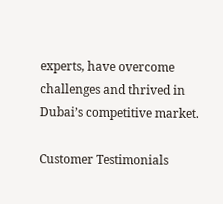experts, have overcome challenges and thrived in Dubai’s competitive market.

Customer Testimonials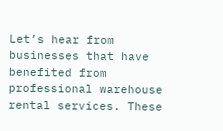Let’s hear from businesses that have benefited from professional warehouse rental services. These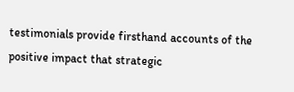testimonials provide firsthand accounts of the positive impact that strategic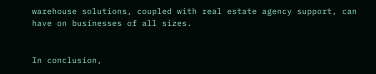warehouse solutions, coupled with real estate agency support, can have on businesses of all sizes.


In conclusion,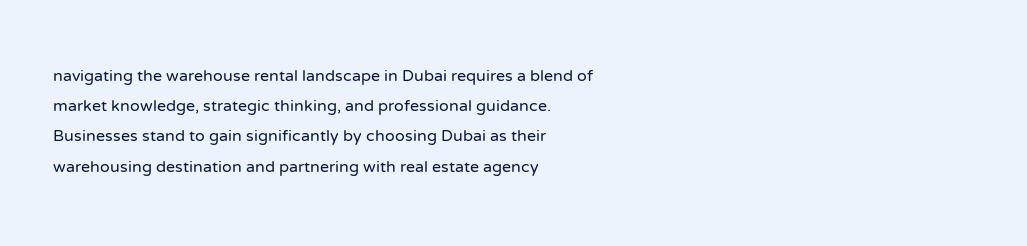navigating the warehouse rental landscape in Dubai requires a blend of market knowledge, strategic thinking, and professional guidance. Businesses stand to gain significantly by choosing Dubai as their warehousing destination and partnering with real estate agency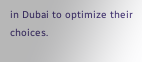in Dubai to optimize their choices.